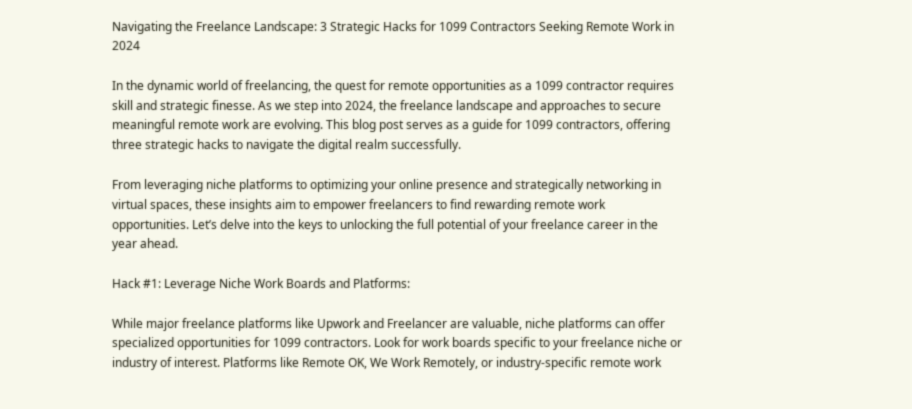Navigating the Freelance Landscape: 3 Strategic Hacks for 1099 Contractors Seeking Remote Work in 2024

In the dynamic world of freelancing, the quest for remote opportunities as a 1099 contractor requires skill and strategic finesse. As we step into 2024, the freelance landscape and approaches to secure meaningful remote work are evolving. This blog post serves as a guide for 1099 contractors, offering three strategic hacks to navigate the digital realm successfully.

From leveraging niche platforms to optimizing your online presence and strategically networking in virtual spaces, these insights aim to empower freelancers to find rewarding remote work opportunities. Let’s delve into the keys to unlocking the full potential of your freelance career in the year ahead.

Hack #1: Leverage Niche Work Boards and Platforms:

While major freelance platforms like Upwork and Freelancer are valuable, niche platforms can offer specialized opportunities for 1099 contractors. Look for work boards specific to your freelance niche or industry of interest. Platforms like Remote OK, We Work Remotely, or industry-specific remote work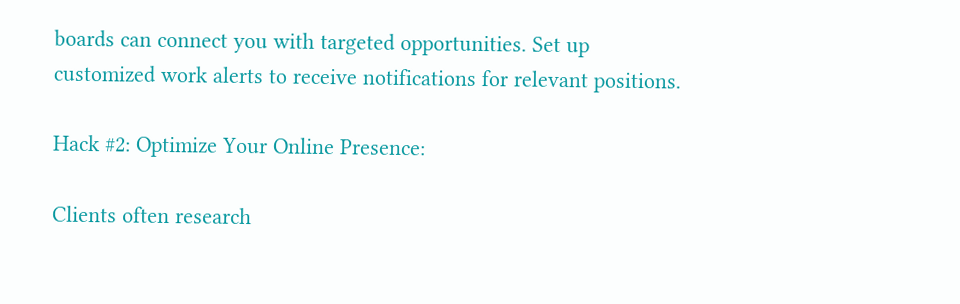boards can connect you with targeted opportunities. Set up customized work alerts to receive notifications for relevant positions.

Hack #2: Optimize Your Online Presence:

Clients often research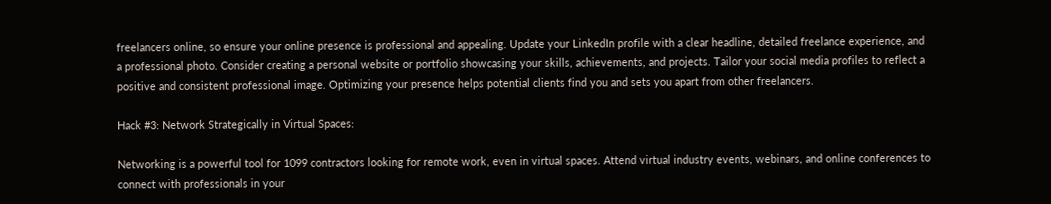freelancers online, so ensure your online presence is professional and appealing. Update your LinkedIn profile with a clear headline, detailed freelance experience, and a professional photo. Consider creating a personal website or portfolio showcasing your skills, achievements, and projects. Tailor your social media profiles to reflect a positive and consistent professional image. Optimizing your presence helps potential clients find you and sets you apart from other freelancers.

Hack #3: Network Strategically in Virtual Spaces:

Networking is a powerful tool for 1099 contractors looking for remote work, even in virtual spaces. Attend virtual industry events, webinars, and online conferences to connect with professionals in your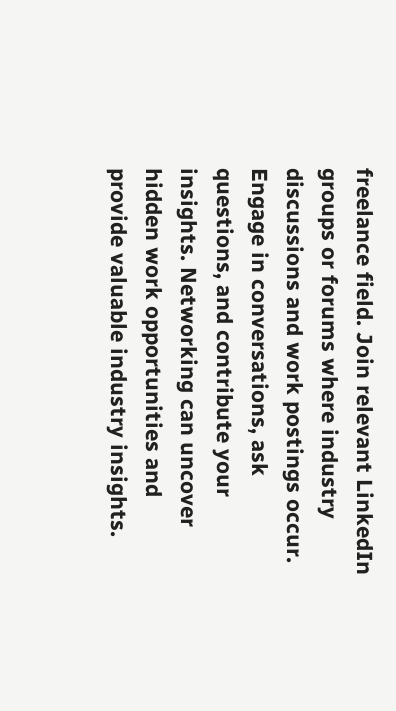freelance field. Join relevant LinkedIn groups or forums where industry discussions and work postings occur. Engage in conversations, ask questions, and contribute your insights. Networking can uncover hidden work opportunities and provide valuable industry insights.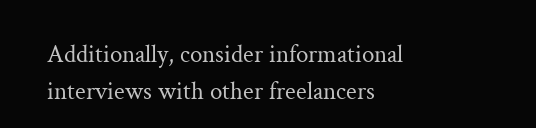Additionally, consider informational interviews with other freelancers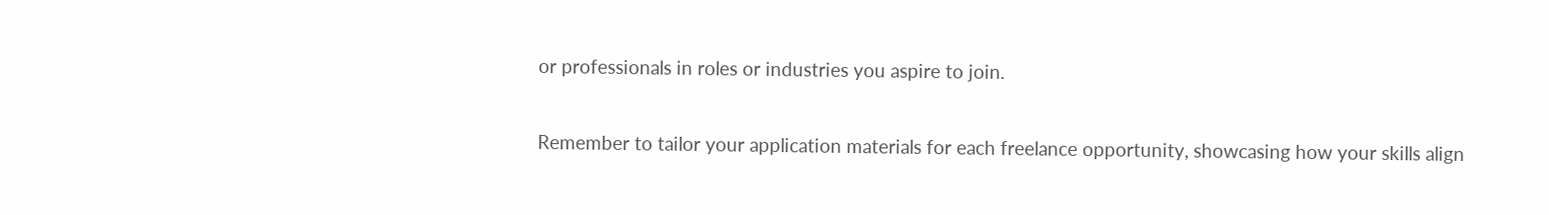or professionals in roles or industries you aspire to join.

Remember to tailor your application materials for each freelance opportunity, showcasing how your skills align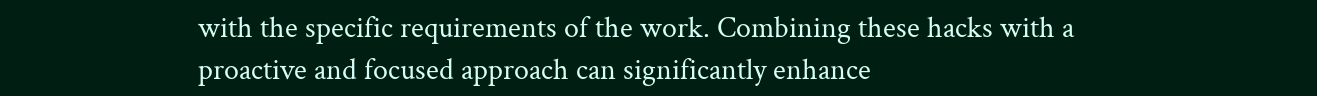with the specific requirements of the work. Combining these hacks with a proactive and focused approach can significantly enhance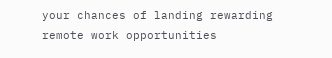your chances of landing rewarding remote work opportunities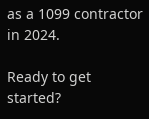as a 1099 contractor in 2024.

Ready to get started?